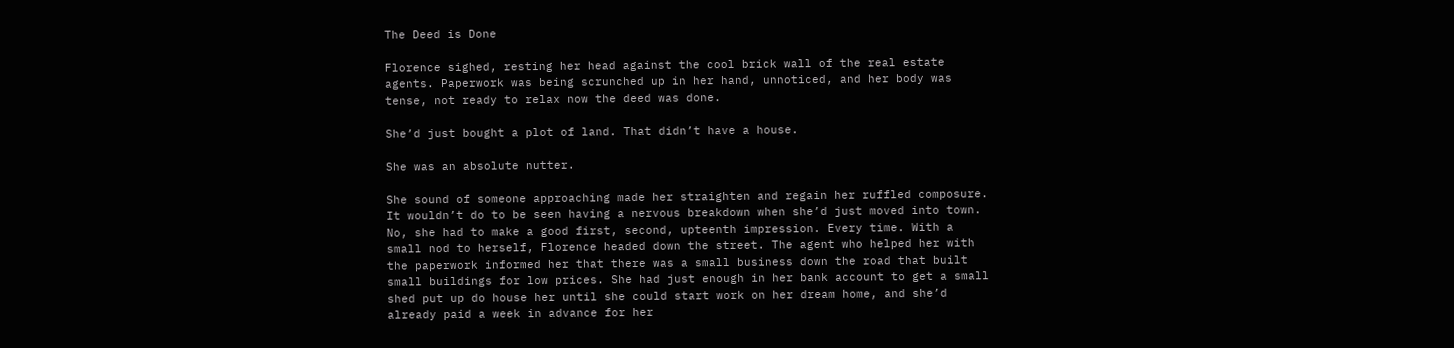The Deed is Done

Florence sighed, resting her head against the cool brick wall of the real estate agents. Paperwork was being scrunched up in her hand, unnoticed, and her body was tense, not ready to relax now the deed was done.

She’d just bought a plot of land. That didn’t have a house.

She was an absolute nutter.

She sound of someone approaching made her straighten and regain her ruffled composure. It wouldn’t do to be seen having a nervous breakdown when she’d just moved into town. No, she had to make a good first, second, upteenth impression. Every time. With a small nod to herself, Florence headed down the street. The agent who helped her with the paperwork informed her that there was a small business down the road that built small buildings for low prices. She had just enough in her bank account to get a small shed put up do house her until she could start work on her dream home, and she’d already paid a week in advance for her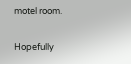motel room.

Hopefully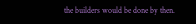the builders would be done by then.